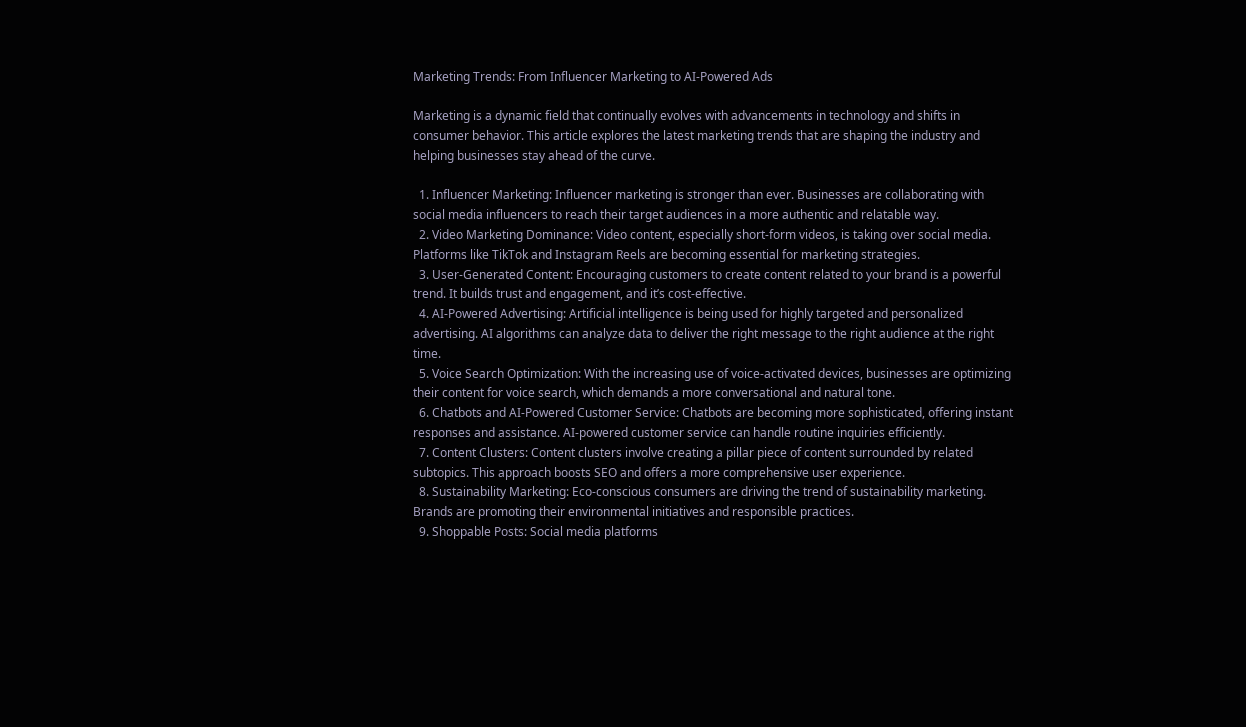Marketing Trends: From Influencer Marketing to AI-Powered Ads

Marketing is a dynamic field that continually evolves with advancements in technology and shifts in consumer behavior. This article explores the latest marketing trends that are shaping the industry and helping businesses stay ahead of the curve.

  1. Influencer Marketing: Influencer marketing is stronger than ever. Businesses are collaborating with social media influencers to reach their target audiences in a more authentic and relatable way.
  2. Video Marketing Dominance: Video content, especially short-form videos, is taking over social media. Platforms like TikTok and Instagram Reels are becoming essential for marketing strategies.
  3. User-Generated Content: Encouraging customers to create content related to your brand is a powerful trend. It builds trust and engagement, and it’s cost-effective.
  4. AI-Powered Advertising: Artificial intelligence is being used for highly targeted and personalized advertising. AI algorithms can analyze data to deliver the right message to the right audience at the right time.
  5. Voice Search Optimization: With the increasing use of voice-activated devices, businesses are optimizing their content for voice search, which demands a more conversational and natural tone.
  6. Chatbots and AI-Powered Customer Service: Chatbots are becoming more sophisticated, offering instant responses and assistance. AI-powered customer service can handle routine inquiries efficiently.
  7. Content Clusters: Content clusters involve creating a pillar piece of content surrounded by related subtopics. This approach boosts SEO and offers a more comprehensive user experience.
  8. Sustainability Marketing: Eco-conscious consumers are driving the trend of sustainability marketing. Brands are promoting their environmental initiatives and responsible practices.
  9. Shoppable Posts: Social media platforms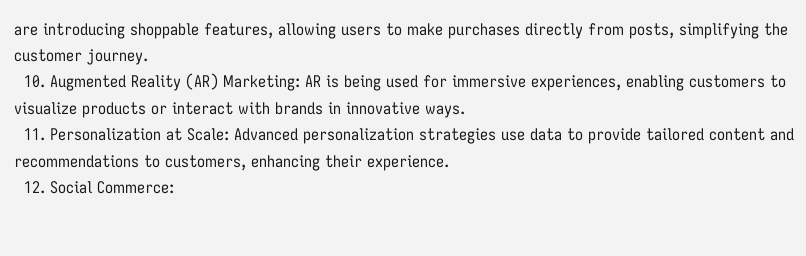are introducing shoppable features, allowing users to make purchases directly from posts, simplifying the customer journey.
  10. Augmented Reality (AR) Marketing: AR is being used for immersive experiences, enabling customers to visualize products or interact with brands in innovative ways.
  11. Personalization at Scale: Advanced personalization strategies use data to provide tailored content and recommendations to customers, enhancing their experience.
  12. Social Commerce: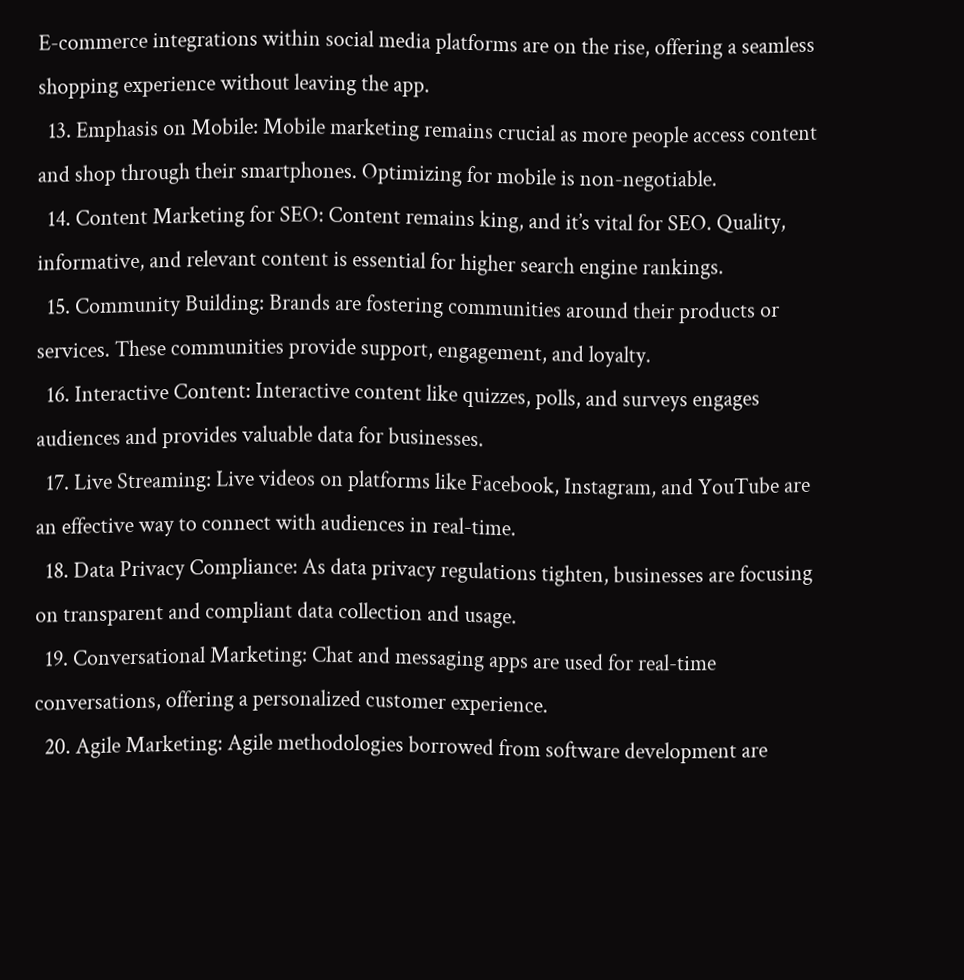E-commerce integrations within social media platforms are on the rise, offering a seamless shopping experience without leaving the app.
  13. Emphasis on Mobile: Mobile marketing remains crucial as more people access content and shop through their smartphones. Optimizing for mobile is non-negotiable.
  14. Content Marketing for SEO: Content remains king, and it’s vital for SEO. Quality, informative, and relevant content is essential for higher search engine rankings.
  15. Community Building: Brands are fostering communities around their products or services. These communities provide support, engagement, and loyalty.
  16. Interactive Content: Interactive content like quizzes, polls, and surveys engages audiences and provides valuable data for businesses.
  17. Live Streaming: Live videos on platforms like Facebook, Instagram, and YouTube are an effective way to connect with audiences in real-time.
  18. Data Privacy Compliance: As data privacy regulations tighten, businesses are focusing on transparent and compliant data collection and usage.
  19. Conversational Marketing: Chat and messaging apps are used for real-time conversations, offering a personalized customer experience.
  20. Agile Marketing: Agile methodologies borrowed from software development are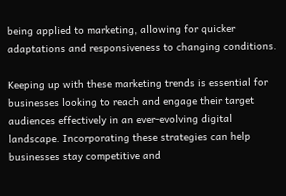being applied to marketing, allowing for quicker adaptations and responsiveness to changing conditions.

Keeping up with these marketing trends is essential for businesses looking to reach and engage their target audiences effectively in an ever-evolving digital landscape. Incorporating these strategies can help businesses stay competitive and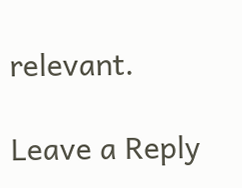relevant.

Leave a Reply